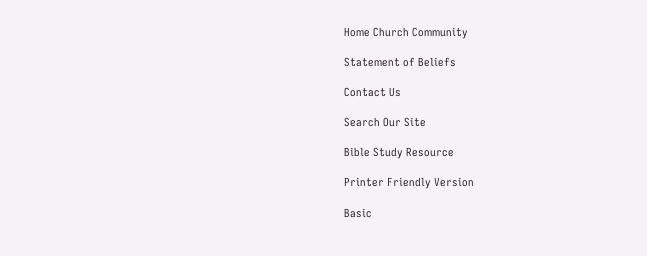Home Church Community

Statement of Beliefs

Contact Us

Search Our Site

Bible Study Resource

Printer Friendly Version

Basic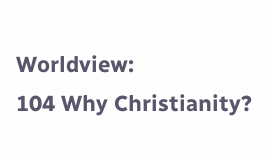Worldview:
104 Why Christianity?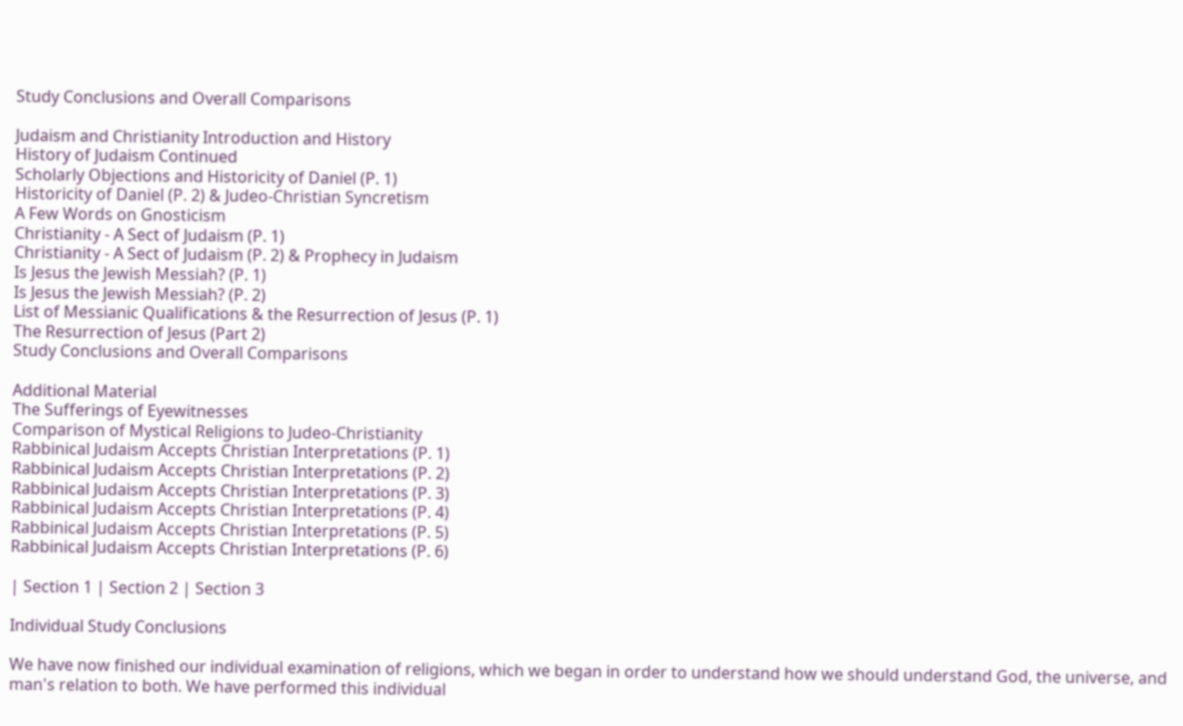Study Conclusions and Overall Comparisons

Judaism and Christianity Introduction and History
History of Judaism Continued
Scholarly Objections and Historicity of Daniel (P. 1)
Historicity of Daniel (P. 2) & Judeo-Christian Syncretism
A Few Words on Gnosticism
Christianity - A Sect of Judaism (P. 1)
Christianity - A Sect of Judaism (P. 2) & Prophecy in Judaism
Is Jesus the Jewish Messiah? (P. 1)
Is Jesus the Jewish Messiah? (P. 2)
List of Messianic Qualifications & the Resurrection of Jesus (P. 1)
The Resurrection of Jesus (Part 2)
Study Conclusions and Overall Comparisons

Additional Material
The Sufferings of Eyewitnesses
Comparison of Mystical Religions to Judeo-Christianity
Rabbinical Judaism Accepts Christian Interpretations (P. 1)
Rabbinical Judaism Accepts Christian Interpretations (P. 2)
Rabbinical Judaism Accepts Christian Interpretations (P. 3)
Rabbinical Judaism Accepts Christian Interpretations (P. 4)
Rabbinical Judaism Accepts Christian Interpretations (P. 5)
Rabbinical Judaism Accepts Christian Interpretations (P. 6)

| Section 1 | Section 2 | Section 3

Individual Study Conclusions

We have now finished our individual examination of religions, which we began in order to understand how we should understand God, the universe, and man's relation to both. We have performed this individual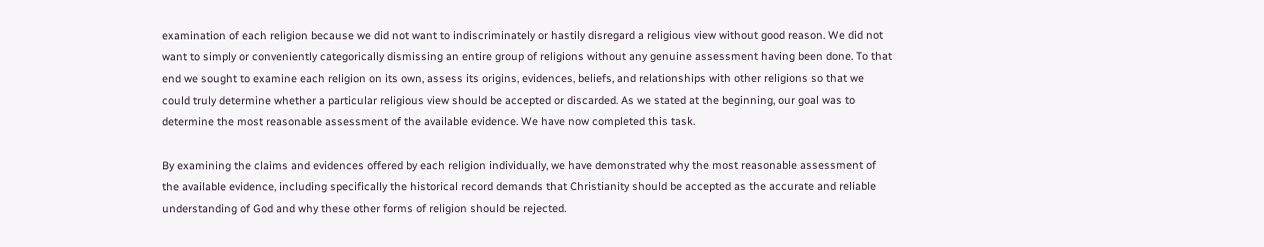examination of each religion because we did not want to indiscriminately or hastily disregard a religious view without good reason. We did not want to simply or conveniently categorically dismissing an entire group of religions without any genuine assessment having been done. To that end we sought to examine each religion on its own, assess its origins, evidences, beliefs, and relationships with other religions so that we could truly determine whether a particular religious view should be accepted or discarded. As we stated at the beginning, our goal was to determine the most reasonable assessment of the available evidence. We have now completed this task.

By examining the claims and evidences offered by each religion individually, we have demonstrated why the most reasonable assessment of the available evidence, including specifically the historical record demands that Christianity should be accepted as the accurate and reliable understanding of God and why these other forms of religion should be rejected.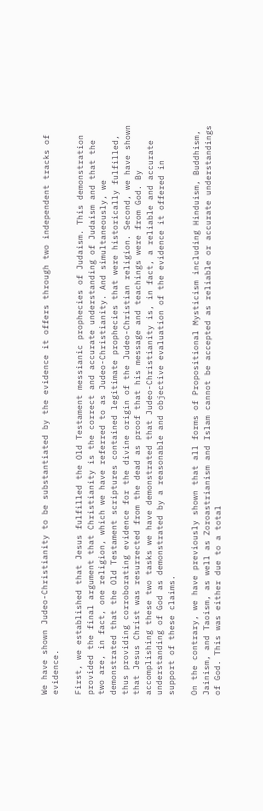We have shown Judeo-Christianity to be substantiated by the evidence it offers through two independent tracks of evidence.

First, we established that Jesus fulfilled the Old Testament messianic prophecies of Judaism. This demonstration provided the final argument that Christianity is the correct and accurate understanding of Judaism and that the two are, in fact, one religion, which we have referred to as Judeo-Christianity. And simultaneously, we demonstrated that the Old Testament scriptures contained legitimate prophecies that were historically fulfilled, thus providing corroborating evidence for the divine origin of the Judeo-Christian religion. Second, we have shown that Jesus Christ was resurrected from the dead as proof that his message and teachings were from God. By accomplishing these two tasks we have demonstrated that Judeo-Christianity is, in fact, a reliable and accurate understanding of God as demonstrated by a reasonable and objective evaluation of the evidence it offered in support of these claims.

On the contrary, we have previously shown that all forms of Propositional Mysticism including Hinduism, Buddhism, Jainism, and Taoism, as well as Zoroastrianism and Islam cannot be accepted as reliable or accurate understandings of God. This was either due to a total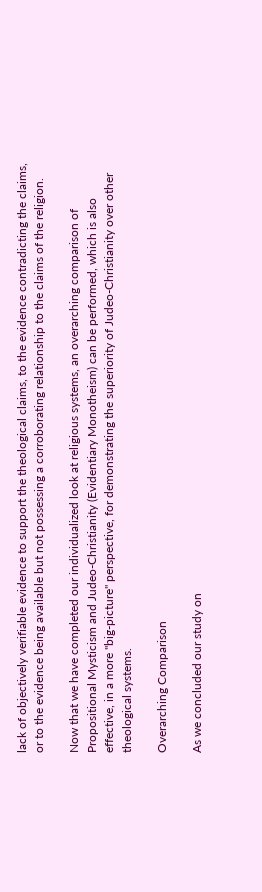lack of objectively verifiable evidence to support the theological claims, to the evidence contradicting the claims, or to the evidence being available but not possessing a corroborating relationship to the claims of the religion.

Now that we have completed our individualized look at religious systems, an overarching comparison of Propositional Mysticism and Judeo-Christianity (Evidentiary Monotheism) can be performed, which is also effective, in a more "big-picture" perspective, for demonstrating the superiority of Judeo-Christianity over other theological systems.

Overarching Comparison

As we concluded our study on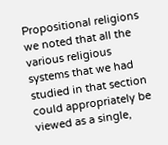Propositional religions we noted that all the various religious systems that we had studied in that section could appropriately be viewed as a single,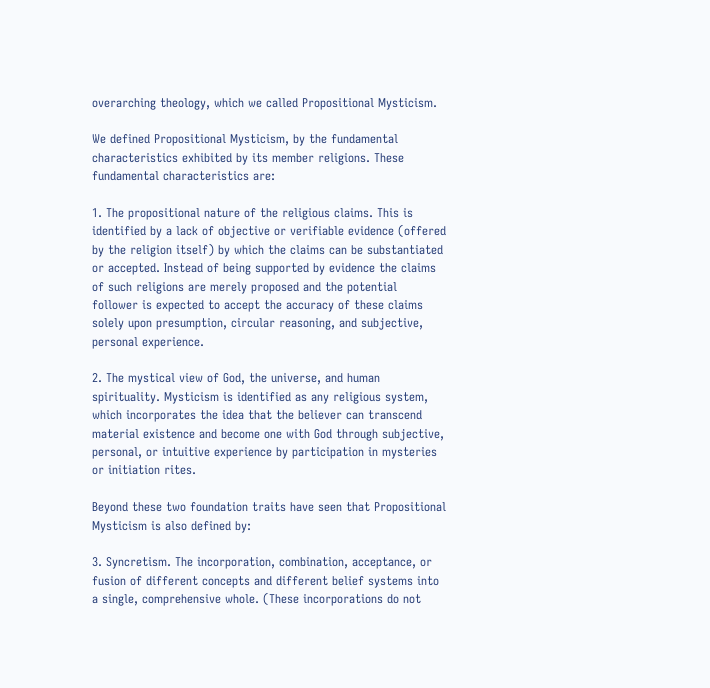overarching theology, which we called Propositional Mysticism.

We defined Propositional Mysticism, by the fundamental characteristics exhibited by its member religions. These fundamental characteristics are:

1. The propositional nature of the religious claims. This is identified by a lack of objective or verifiable evidence (offered by the religion itself) by which the claims can be substantiated or accepted. Instead of being supported by evidence the claims of such religions are merely proposed and the potential follower is expected to accept the accuracy of these claims solely upon presumption, circular reasoning, and subjective, personal experience.

2. The mystical view of God, the universe, and human spirituality. Mysticism is identified as any religious system, which incorporates the idea that the believer can transcend material existence and become one with God through subjective, personal, or intuitive experience by participation in mysteries or initiation rites.

Beyond these two foundation traits have seen that Propositional Mysticism is also defined by:

3. Syncretism. The incorporation, combination, acceptance, or fusion of different concepts and different belief systems into a single, comprehensive whole. (These incorporations do not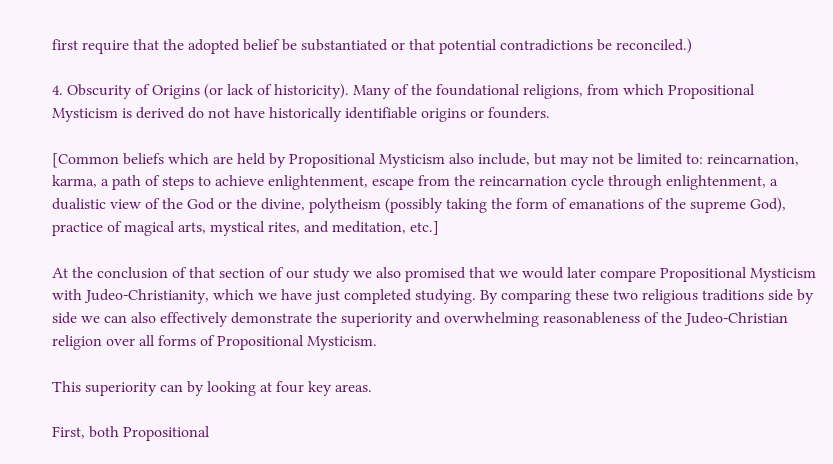first require that the adopted belief be substantiated or that potential contradictions be reconciled.)

4. Obscurity of Origins (or lack of historicity). Many of the foundational religions, from which Propositional Mysticism is derived do not have historically identifiable origins or founders.

[Common beliefs which are held by Propositional Mysticism also include, but may not be limited to: reincarnation, karma, a path of steps to achieve enlightenment, escape from the reincarnation cycle through enlightenment, a dualistic view of the God or the divine, polytheism (possibly taking the form of emanations of the supreme God), practice of magical arts, mystical rites, and meditation, etc.]

At the conclusion of that section of our study we also promised that we would later compare Propositional Mysticism with Judeo-Christianity, which we have just completed studying. By comparing these two religious traditions side by side we can also effectively demonstrate the superiority and overwhelming reasonableness of the Judeo-Christian religion over all forms of Propositional Mysticism.

This superiority can by looking at four key areas.

First, both Propositional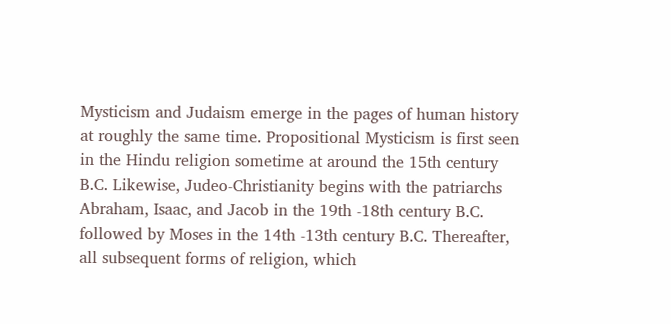Mysticism and Judaism emerge in the pages of human history at roughly the same time. Propositional Mysticism is first seen in the Hindu religion sometime at around the 15th century B.C. Likewise, Judeo-Christianity begins with the patriarchs Abraham, Isaac, and Jacob in the 19th -18th century B.C. followed by Moses in the 14th -13th century B.C. Thereafter, all subsequent forms of religion, which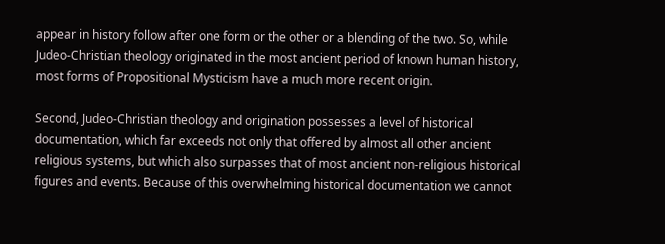appear in history follow after one form or the other or a blending of the two. So, while Judeo-Christian theology originated in the most ancient period of known human history, most forms of Propositional Mysticism have a much more recent origin.

Second, Judeo-Christian theology and origination possesses a level of historical documentation, which far exceeds not only that offered by almost all other ancient religious systems, but which also surpasses that of most ancient non-religious historical figures and events. Because of this overwhelming historical documentation we cannot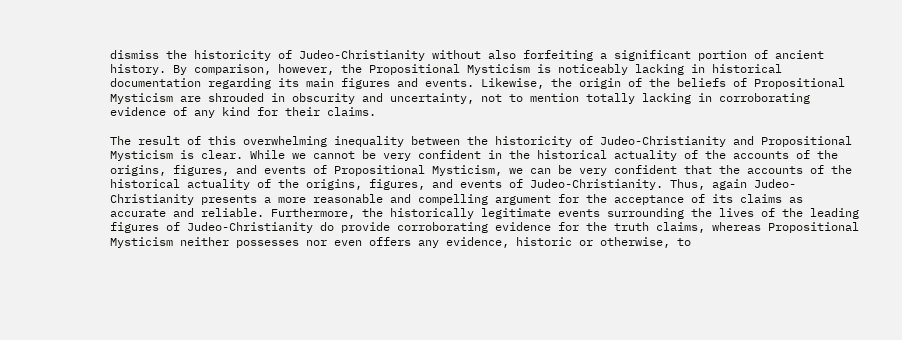dismiss the historicity of Judeo-Christianity without also forfeiting a significant portion of ancient history. By comparison, however, the Propositional Mysticism is noticeably lacking in historical documentation regarding its main figures and events. Likewise, the origin of the beliefs of Propositional Mysticism are shrouded in obscurity and uncertainty, not to mention totally lacking in corroborating evidence of any kind for their claims.

The result of this overwhelming inequality between the historicity of Judeo-Christianity and Propositional Mysticism is clear. While we cannot be very confident in the historical actuality of the accounts of the origins, figures, and events of Propositional Mysticism, we can be very confident that the accounts of the historical actuality of the origins, figures, and events of Judeo-Christianity. Thus, again Judeo-Christianity presents a more reasonable and compelling argument for the acceptance of its claims as accurate and reliable. Furthermore, the historically legitimate events surrounding the lives of the leading figures of Judeo-Christianity do provide corroborating evidence for the truth claims, whereas Propositional Mysticism neither possesses nor even offers any evidence, historic or otherwise, to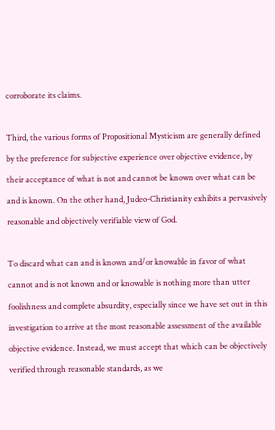corroborate its claims.

Third, the various forms of Propositional Mysticism are generally defined by the preference for subjective experience over objective evidence, by their acceptance of what is not and cannot be known over what can be and is known. On the other hand, Judeo-Christianity exhibits a pervasively reasonable and objectively verifiable view of God.

To discard what can and is known and/or knowable in favor of what cannot and is not known and or knowable is nothing more than utter foolishness and complete absurdity, especially since we have set out in this investigation to arrive at the most reasonable assessment of the available objective evidence. Instead, we must accept that which can be objectively verified through reasonable standards, as we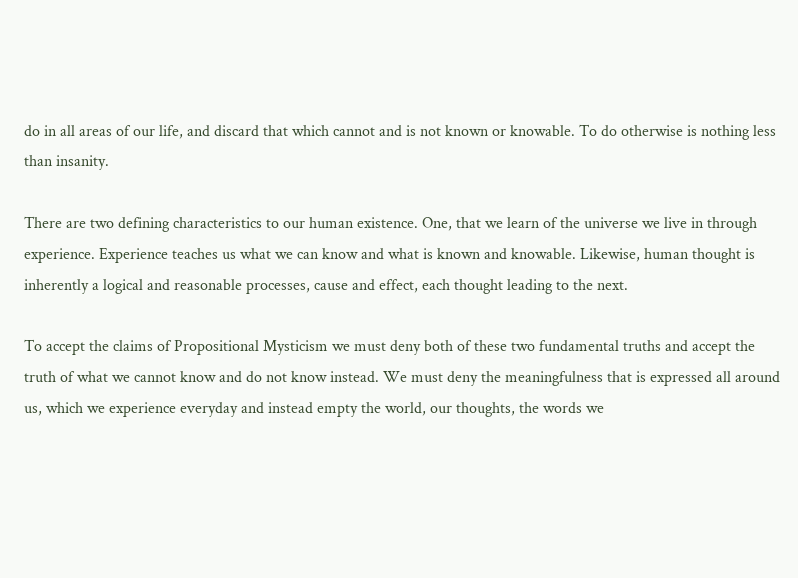do in all areas of our life, and discard that which cannot and is not known or knowable. To do otherwise is nothing less than insanity.

There are two defining characteristics to our human existence. One, that we learn of the universe we live in through experience. Experience teaches us what we can know and what is known and knowable. Likewise, human thought is inherently a logical and reasonable processes, cause and effect, each thought leading to the next.

To accept the claims of Propositional Mysticism we must deny both of these two fundamental truths and accept the truth of what we cannot know and do not know instead. We must deny the meaningfulness that is expressed all around us, which we experience everyday and instead empty the world, our thoughts, the words we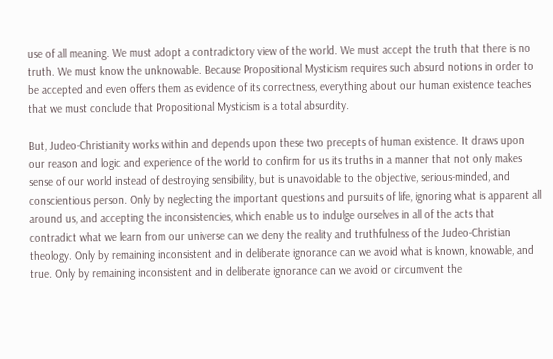use of all meaning. We must adopt a contradictory view of the world. We must accept the truth that there is no truth. We must know the unknowable. Because Propositional Mysticism requires such absurd notions in order to be accepted and even offers them as evidence of its correctness, everything about our human existence teaches that we must conclude that Propositional Mysticism is a total absurdity.

But, Judeo-Christianity works within and depends upon these two precepts of human existence. It draws upon our reason and logic and experience of the world to confirm for us its truths in a manner that not only makes sense of our world instead of destroying sensibility, but is unavoidable to the objective, serious-minded, and conscientious person. Only by neglecting the important questions and pursuits of life, ignoring what is apparent all around us, and accepting the inconsistencies, which enable us to indulge ourselves in all of the acts that contradict what we learn from our universe can we deny the reality and truthfulness of the Judeo-Christian theology. Only by remaining inconsistent and in deliberate ignorance can we avoid what is known, knowable, and true. Only by remaining inconsistent and in deliberate ignorance can we avoid or circumvent the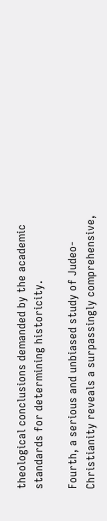theological conclusions demanded by the academic standards for determining historicity.

Fourth, a serious and unbiased study of Judeo-Christianity reveals a surpassingly comprehensive,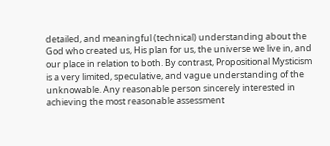detailed, and meaningful (technical) understanding about the God who created us, His plan for us, the universe we live in, and our place in relation to both. By contrast, Propositional Mysticism is a very limited, speculative, and vague understanding of the unknowable. Any reasonable person sincerely interested in achieving the most reasonable assessment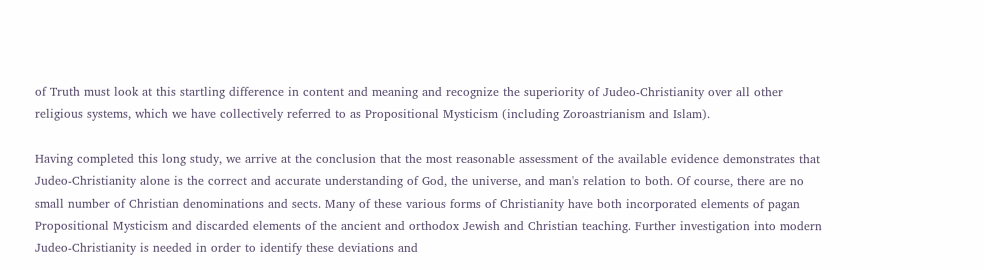of Truth must look at this startling difference in content and meaning and recognize the superiority of Judeo-Christianity over all other religious systems, which we have collectively referred to as Propositional Mysticism (including Zoroastrianism and Islam).

Having completed this long study, we arrive at the conclusion that the most reasonable assessment of the available evidence demonstrates that Judeo-Christianity alone is the correct and accurate understanding of God, the universe, and man's relation to both. Of course, there are no small number of Christian denominations and sects. Many of these various forms of Christianity have both incorporated elements of pagan Propositional Mysticism and discarded elements of the ancient and orthodox Jewish and Christian teaching. Further investigation into modern Judeo-Christianity is needed in order to identify these deviations and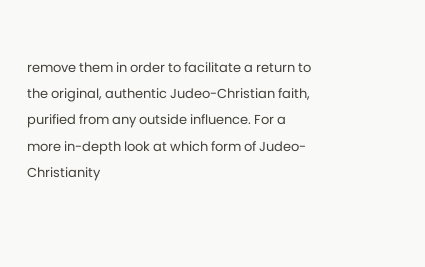remove them in order to facilitate a return to the original, authentic Judeo-Christian faith, purified from any outside influence. For a more in-depth look at which form of Judeo-Christianity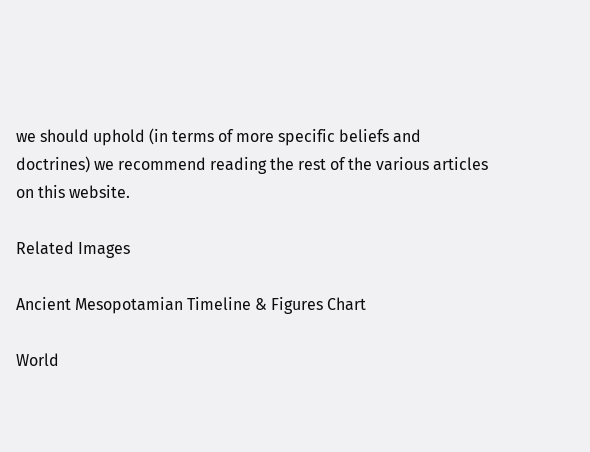we should uphold (in terms of more specific beliefs and doctrines) we recommend reading the rest of the various articles on this website.

Related Images

Ancient Mesopotamian Timeline & Figures Chart

World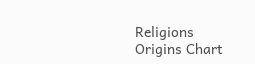Religions
Origins Chart